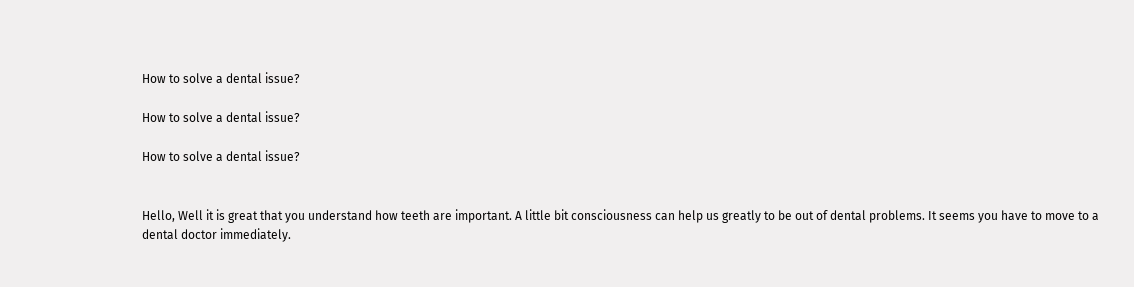How to solve a dental issue?

How to solve a dental issue?

How to solve a dental issue?


Hello, Well it is great that you understand how teeth are important. A little bit consciousness can help us greatly to be out of dental problems. It seems you have to move to a dental doctor immediately.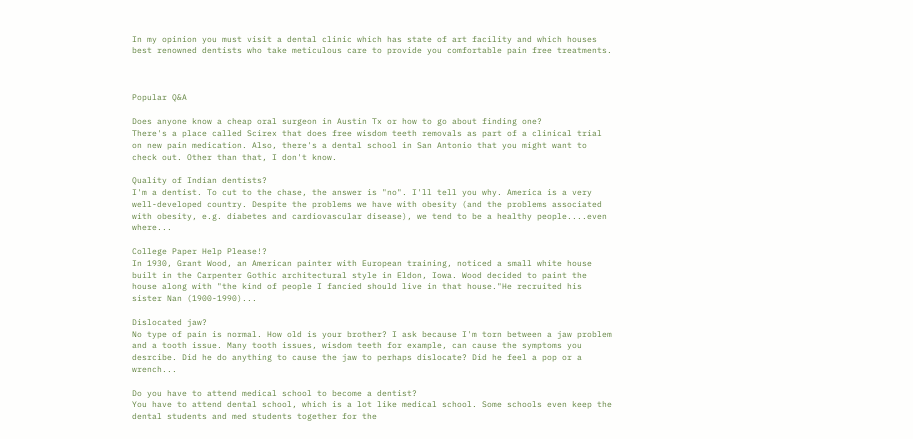In my opinion you must visit a dental clinic which has state of art facility and which houses best renowned dentists who take meticulous care to provide you comfortable pain free treatments.



Popular Q&A

Does anyone know a cheap oral surgeon in Austin Tx or how to go about finding one?
There's a place called Scirex that does free wisdom teeth removals as part of a clinical trial on new pain medication. Also, there's a dental school in San Antonio that you might want to check out. Other than that, I don't know.

Quality of Indian dentists?
I'm a dentist. To cut to the chase, the answer is "no". I'll tell you why. America is a very well-developed country. Despite the problems we have with obesity (and the problems associated with obesity, e.g. diabetes and cardiovascular disease), we tend to be a healthy people....even where...

College Paper Help Please!?
In 1930, Grant Wood, an American painter with European training, noticed a small white house built in the Carpenter Gothic architectural style in Eldon, Iowa. Wood decided to paint the house along with "the kind of people I fancied should live in that house."He recruited his sister Nan (1900-1990)...

Dislocated jaw?
No type of pain is normal. How old is your brother? I ask because I'm torn between a jaw problem and a tooth issue. Many tooth issues, wisdom teeth for example, can cause the symptoms you desrcibe. Did he do anything to cause the jaw to perhaps dislocate? Did he feel a pop or a wrench...

Do you have to attend medical school to become a dentist?
You have to attend dental school, which is a lot like medical school. Some schools even keep the dental students and med students together for the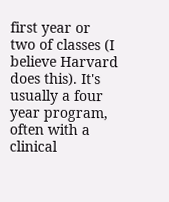first year or two of classes (I believe Harvard does this). It's usually a four year program, often with a clinical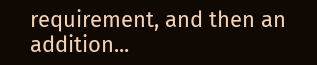requirement, and then an addition...